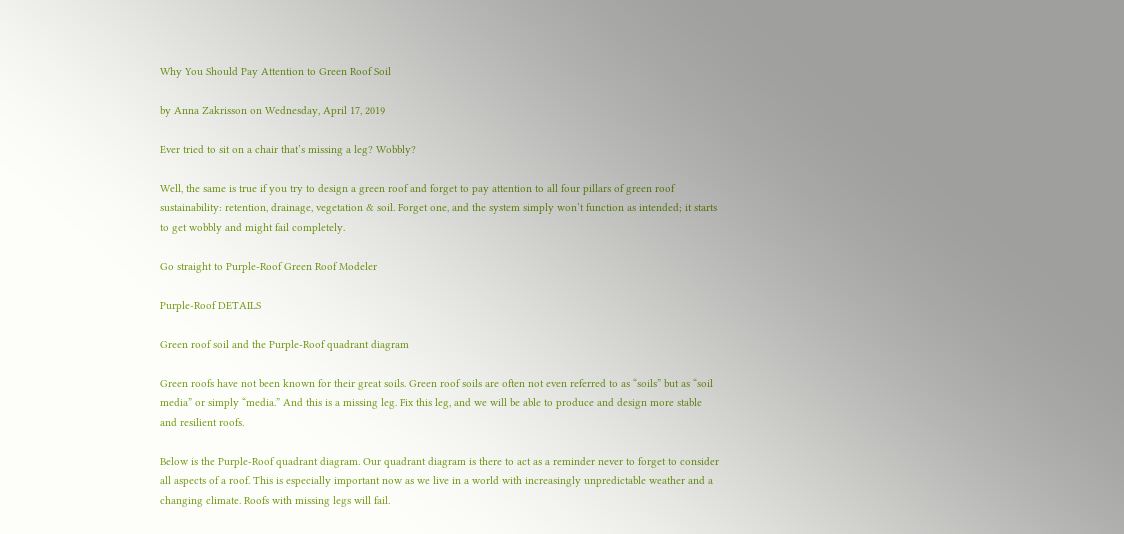Why You Should Pay Attention to Green Roof Soil

by Anna Zakrisson on Wednesday, April 17, 2019

Ever tried to sit on a chair that’s missing a leg? Wobbly?

Well, the same is true if you try to design a green roof and forget to pay attention to all four pillars of green roof sustainability: retention, drainage, vegetation & soil. Forget one, and the system simply won’t function as intended; it starts to get wobbly and might fail completely.

Go straight to Purple-Roof Green Roof Modeler

Purple-Roof DETAILS

Green roof soil and the Purple-Roof quadrant diagram

Green roofs have not been known for their great soils. Green roof soils are often not even referred to as “soils” but as “soil media” or simply “media.” And this is a missing leg. Fix this leg, and we will be able to produce and design more stable and resilient roofs.

Below is the Purple-Roof quadrant diagram. Our quadrant diagram is there to act as a reminder never to forget to consider all aspects of a roof. This is especially important now as we live in a world with increasingly unpredictable weather and a changing climate. Roofs with missing legs will fail.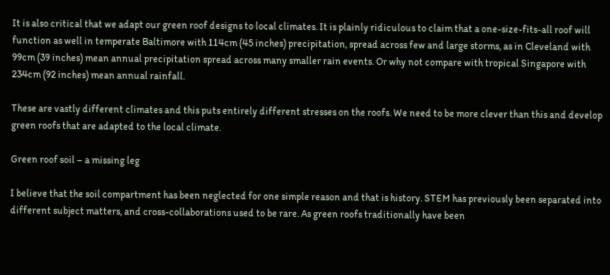It is also critical that we adapt our green roof designs to local climates. It is plainly ridiculous to claim that a one-size-fits-all roof will function as well in temperate Baltimore with 114cm (45 inches) precipitation, spread across few and large storms, as in Cleveland with 99cm (39 inches) mean annual precipitation spread across many smaller rain events. Or why not compare with tropical Singapore with 234cm (92 inches) mean annual rainfall.

These are vastly different climates and this puts entirely different stresses on the roofs. We need to be more clever than this and develop green roofs that are adapted to the local climate.

Green roof soil – a missing leg

I believe that the soil compartment has been neglected for one simple reason and that is history. STEM has previously been separated into different subject matters, and cross-collaborations used to be rare. As green roofs traditionally have been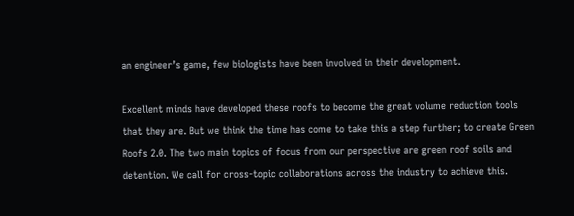an engineer’s game, few biologists have been involved in their development.

Excellent minds have developed these roofs to become the great volume reduction tools that they are. But we think the time has come to take this a step further; to create Green Roofs 2.0. The two main topics of focus from our perspective are green roof soils and detention. We call for cross-topic collaborations across the industry to achieve this.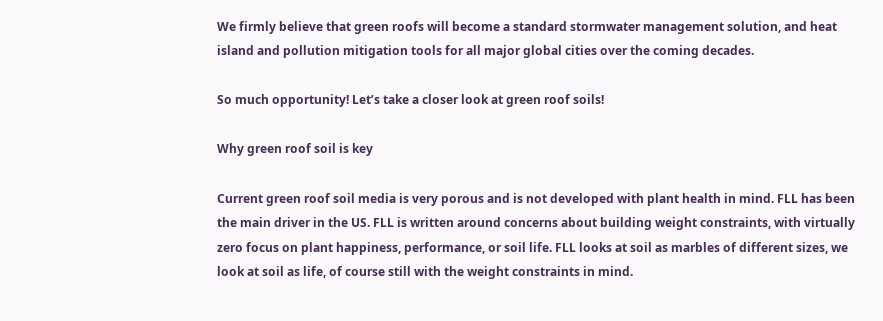We firmly believe that green roofs will become a standard stormwater management solution, and heat island and pollution mitigation tools for all major global cities over the coming decades.

So much opportunity! Let’s take a closer look at green roof soils!

Why green roof soil is key

Current green roof soil media is very porous and is not developed with plant health in mind. FLL has been the main driver in the US. FLL is written around concerns about building weight constraints, with virtually zero focus on plant happiness, performance, or soil life. FLL looks at soil as marbles of different sizes, we look at soil as life, of course still with the weight constraints in mind.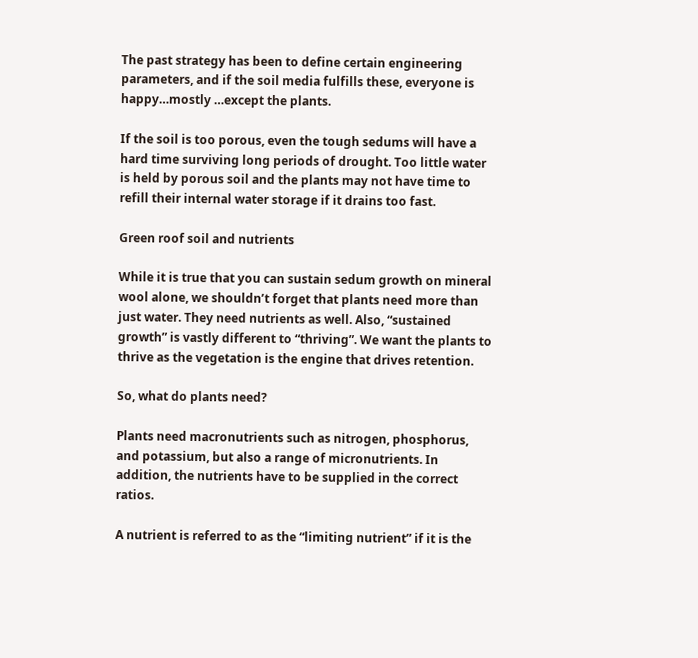The past strategy has been to define certain engineering parameters, and if the soil media fulfills these, everyone is happy…mostly …except the plants.

If the soil is too porous, even the tough sedums will have a hard time surviving long periods of drought. Too little water is held by porous soil and the plants may not have time to refill their internal water storage if it drains too fast.

Green roof soil and nutrients

While it is true that you can sustain sedum growth on mineral wool alone, we shouldn’t forget that plants need more than just water. They need nutrients as well. Also, “sustained growth” is vastly different to “thriving”. We want the plants to thrive as the vegetation is the engine that drives retention.

So, what do plants need?

Plants need macronutrients such as nitrogen, phosphorus, and potassium, but also a range of micronutrients. In addition, the nutrients have to be supplied in the correct ratios.

A nutrient is referred to as the “limiting nutrient” if it is the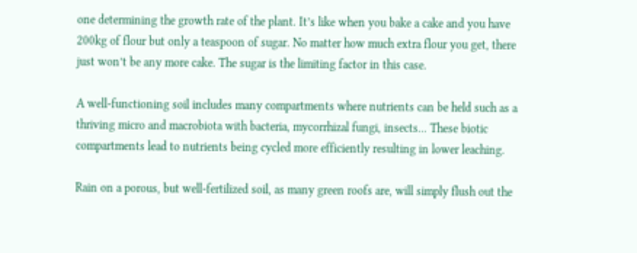one determining the growth rate of the plant. It’s like when you bake a cake and you have 200kg of flour but only a teaspoon of sugar. No matter how much extra flour you get, there just won’t be any more cake. The sugar is the limiting factor in this case.

A well-functioning soil includes many compartments where nutrients can be held such as a thriving micro and macrobiota with bacteria, mycorrhizal fungi, insects... These biotic compartments lead to nutrients being cycled more efficiently resulting in lower leaching.

Rain on a porous, but well-fertilized soil, as many green roofs are, will simply flush out the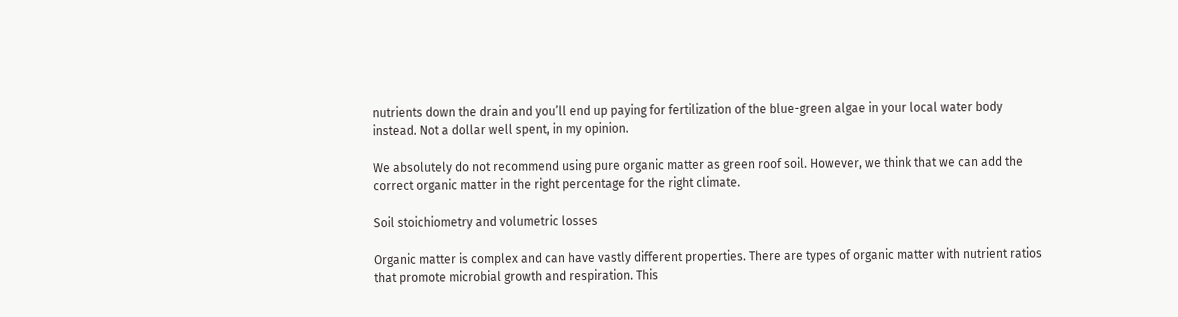nutrients down the drain and you’ll end up paying for fertilization of the blue-green algae in your local water body instead. Not a dollar well spent, in my opinion.

We absolutely do not recommend using pure organic matter as green roof soil. However, we think that we can add the correct organic matter in the right percentage for the right climate.

Soil stoichiometry and volumetric losses

Organic matter is complex and can have vastly different properties. There are types of organic matter with nutrient ratios that promote microbial growth and respiration. This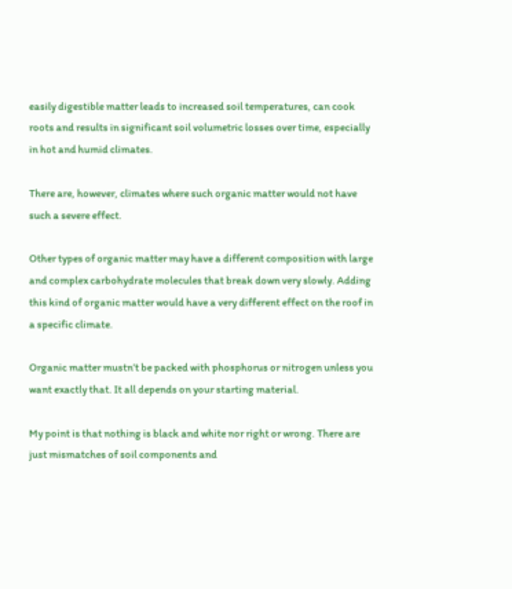easily digestible matter leads to increased soil temperatures, can cook roots and results in significant soil volumetric losses over time, especially in hot and humid climates.

There are, however, climates where such organic matter would not have such a severe effect.

Other types of organic matter may have a different composition with large and complex carbohydrate molecules that break down very slowly. Adding this kind of organic matter would have a very different effect on the roof in a specific climate.

Organic matter mustn’t be packed with phosphorus or nitrogen unless you want exactly that. It all depends on your starting material.

My point is that nothing is black and white nor right or wrong. There are just mismatches of soil components and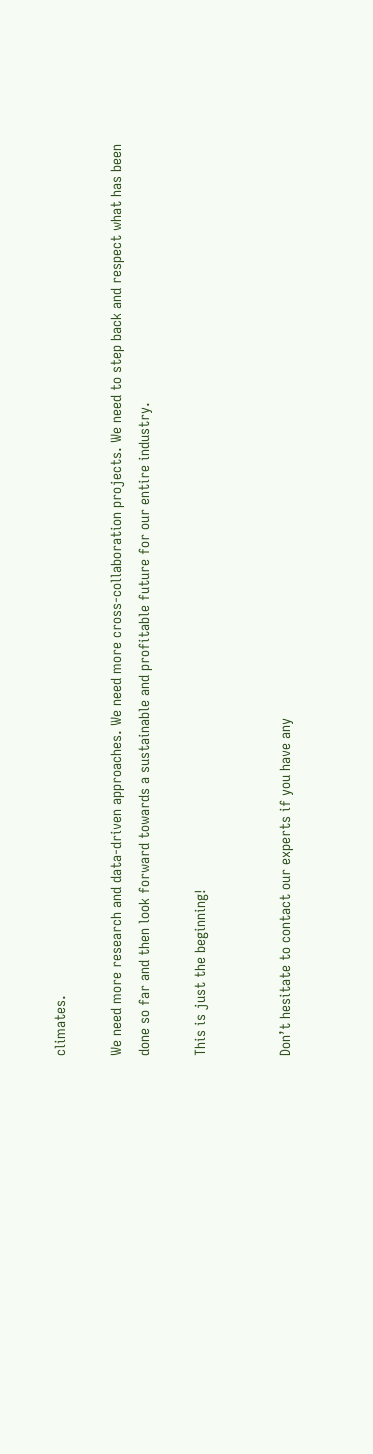climates.

We need more research and data-driven approaches. We need more cross-collaboration projects. We need to step back and respect what has been done so far and then look forward towards a sustainable and profitable future for our entire industry.

This is just the beginning!


Don’t hesitate to contact our experts if you have any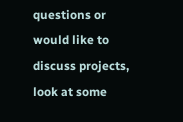questions or would like to discuss projects, look at some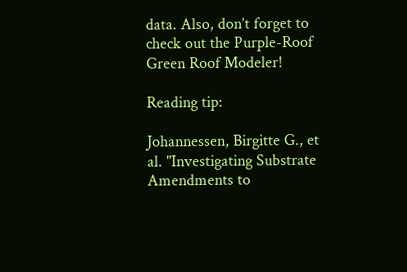data. Also, don’t forget to check out the Purple-Roof Green Roof Modeler!

Reading tip:

Johannessen, Birgitte G., et al. "Investigating Substrate Amendments to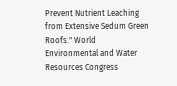Prevent Nutrient Leaching from Extensive Sedum Green Roofs." World Environmental and Water Resources Congress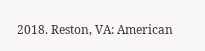2018. Reston, VA: American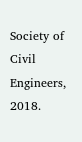Society of Civil Engineers, 2018.